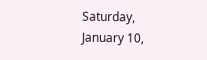Saturday, January 10,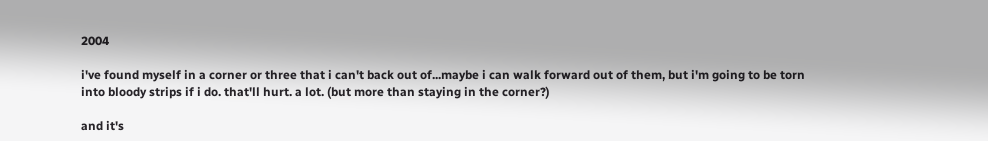2004

i've found myself in a corner or three that i can't back out of...maybe i can walk forward out of them, but i'm going to be torn into bloody strips if i do. that'll hurt. a lot. (but more than staying in the corner?)

and it's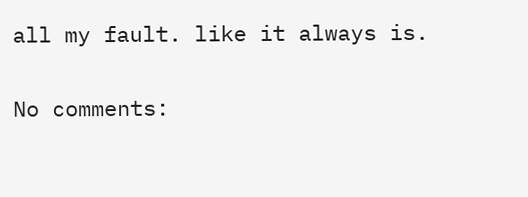all my fault. like it always is.

No comments: